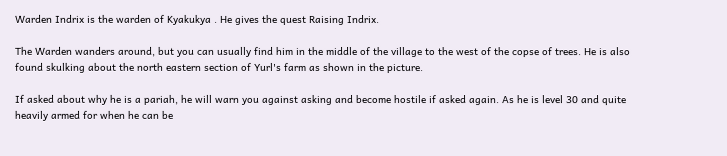Warden Indrix is the warden of Kyakukya . He gives the quest Raising Indrix.

The Warden wanders around, but you can usually find him in the middle of the village to the west of the copse of trees. He is also found skulking about the north eastern section of Yurl's farm as shown in the picture.

If asked about why he is a pariah, he will warn you against asking and become hostile if asked again. As he is level 30 and quite heavily armed for when he can be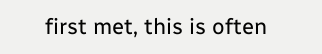first met, this is often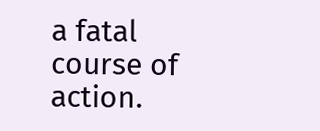a fatal course of action.